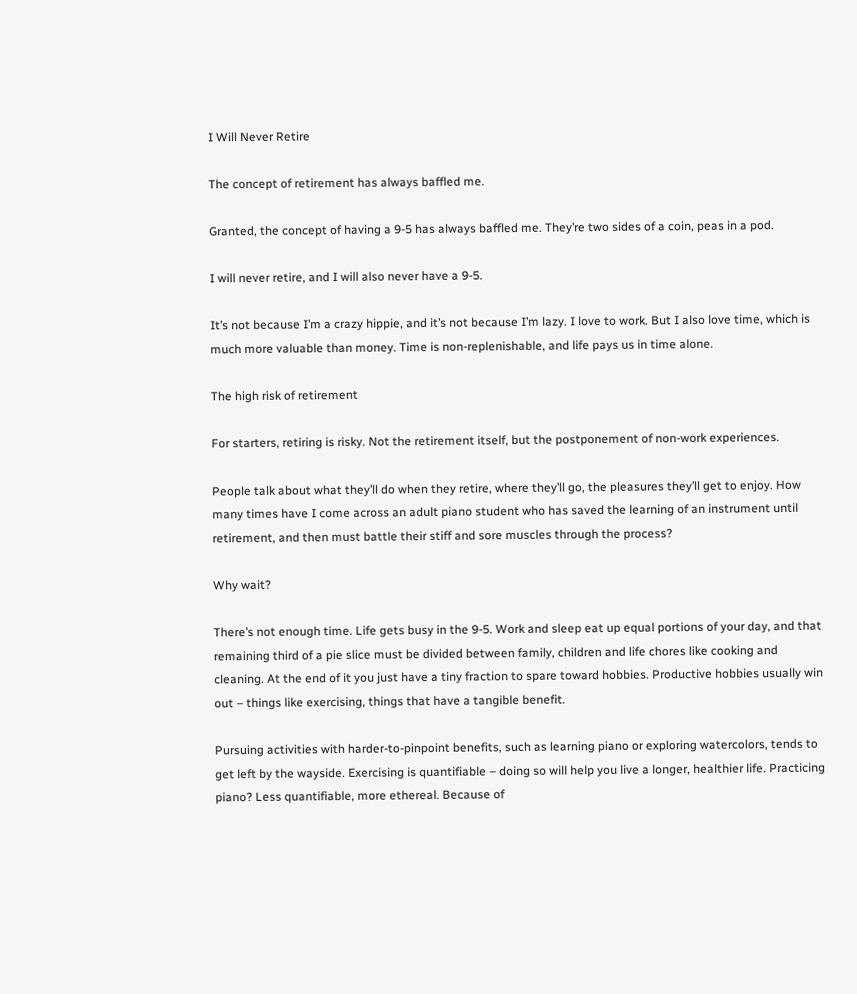I Will Never Retire

The concept of retirement has always baffled me.

Granted, the concept of having a 9-5 has always baffled me. They’re two sides of a coin, peas in a pod.

I will never retire, and I will also never have a 9-5.

It’s not because I’m a crazy hippie, and it’s not because I’m lazy. I love to work. But I also love time, which is much more valuable than money. Time is non-replenishable, and life pays us in time alone.

The high risk of retirement

For starters, retiring is risky. Not the retirement itself, but the postponement of non-work experiences.

People talk about what they’ll do when they retire, where they’ll go, the pleasures they’ll get to enjoy. How many times have I come across an adult piano student who has saved the learning of an instrument until retirement, and then must battle their stiff and sore muscles through the process?

Why wait?

There’s not enough time. Life gets busy in the 9-5. Work and sleep eat up equal portions of your day, and that remaining third of a pie slice must be divided between family, children and life chores like cooking and cleaning. At the end of it you just have a tiny fraction to spare toward hobbies. Productive hobbies usually win out – things like exercising, things that have a tangible benefit.

Pursuing activities with harder-to-pinpoint benefits, such as learning piano or exploring watercolors, tends to get left by the wayside. Exercising is quantifiable – doing so will help you live a longer, healthier life. Practicing piano? Less quantifiable, more ethereal. Because of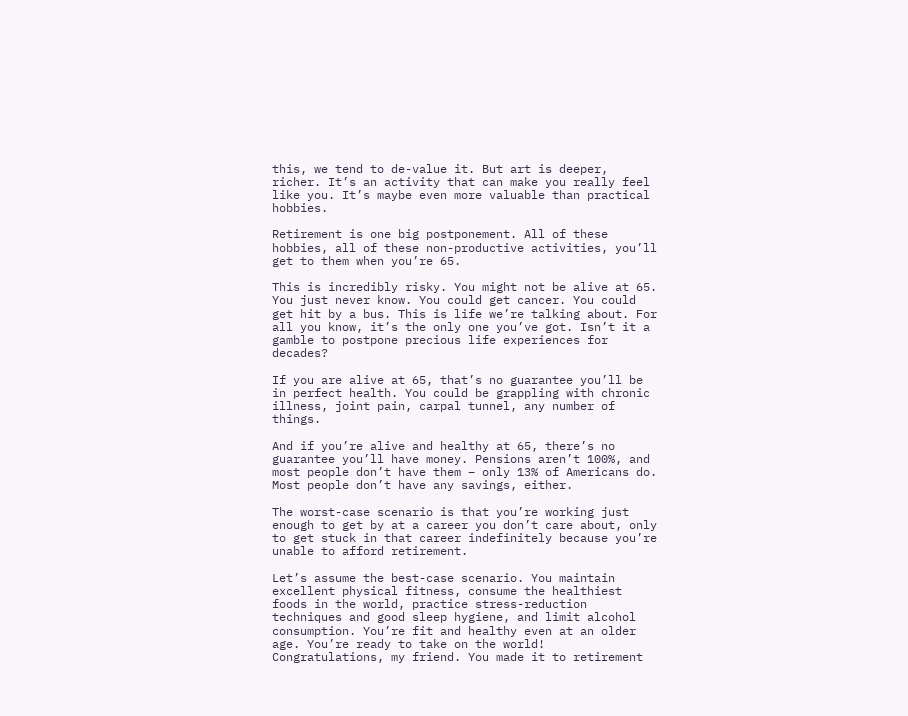this, we tend to de-value it. But art is deeper, richer. It’s an activity that can make you really feel like you. It’s maybe even more valuable than practical hobbies.

Retirement is one big postponement. All of these hobbies, all of these non-productive activities, you’ll get to them when you’re 65.

This is incredibly risky. You might not be alive at 65. You just never know. You could get cancer. You could get hit by a bus. This is life we’re talking about. For all you know, it’s the only one you’ve got. Isn’t it a gamble to postpone precious life experiences for decades?

If you are alive at 65, that’s no guarantee you’ll be in perfect health. You could be grappling with chronic illness, joint pain, carpal tunnel, any number of things.

And if you’re alive and healthy at 65, there’s no guarantee you’ll have money. Pensions aren’t 100%, and most people don’t have them – only 13% of Americans do. Most people don’t have any savings, either.

The worst-case scenario is that you’re working just enough to get by at a career you don’t care about, only to get stuck in that career indefinitely because you’re unable to afford retirement.

Let’s assume the best-case scenario. You maintain excellent physical fitness, consume the healthiest foods in the world, practice stress-reduction techniques and good sleep hygiene, and limit alcohol consumption. You’re fit and healthy even at an older age. You’re ready to take on the world! Congratulations, my friend. You made it to retirement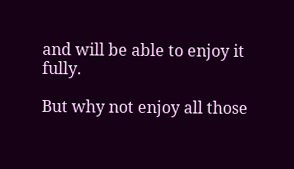and will be able to enjoy it fully.

But why not enjoy all those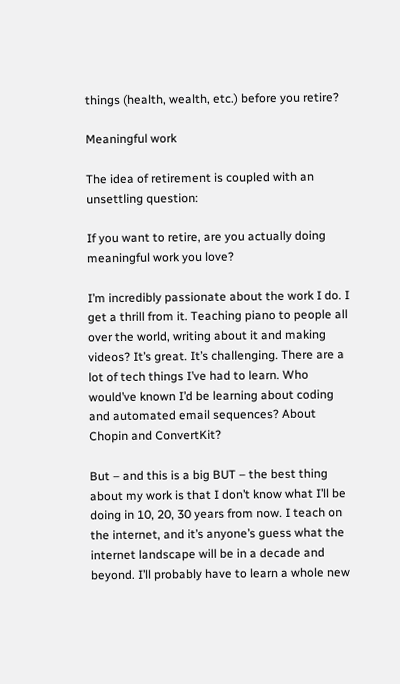things (health, wealth, etc.) before you retire?

Meaningful work

The idea of retirement is coupled with an unsettling question:

If you want to retire, are you actually doing meaningful work you love?

I’m incredibly passionate about the work I do. I get a thrill from it. Teaching piano to people all over the world, writing about it and making videos? It’s great. It’s challenging. There are a lot of tech things I’ve had to learn. Who would’ve known I’d be learning about coding and automated email sequences? About Chopin and ConvertKit?

But – and this is a big BUT – the best thing about my work is that I don’t know what I’ll be doing in 10, 20, 30 years from now. I teach on the internet, and it’s anyone’s guess what the internet landscape will be in a decade and beyond. I’ll probably have to learn a whole new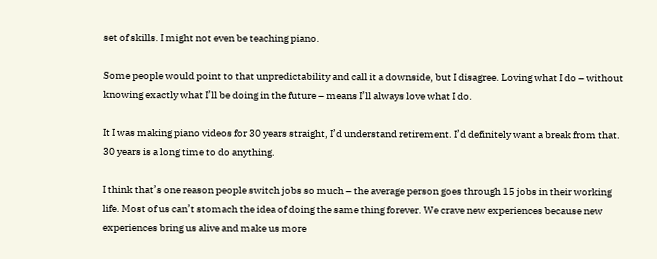set of skills. I might not even be teaching piano.

Some people would point to that unpredictability and call it a downside, but I disagree. Loving what I do – without knowing exactly what I’ll be doing in the future – means I’ll always love what I do.

It I was making piano videos for 30 years straight, I’d understand retirement. I’d definitely want a break from that. 30 years is a long time to do anything.

I think that’s one reason people switch jobs so much – the average person goes through 15 jobs in their working life. Most of us can’t stomach the idea of doing the same thing forever. We crave new experiences because new experiences bring us alive and make us more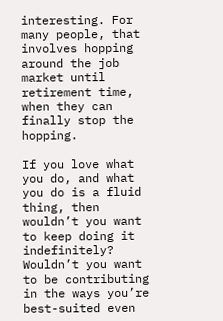interesting. For many people, that involves hopping around the job market until retirement time, when they can finally stop the hopping.

If you love what you do, and what you do is a fluid thing, then wouldn’t you want to keep doing it indefinitely? Wouldn’t you want to be contributing in the ways you’re best-suited even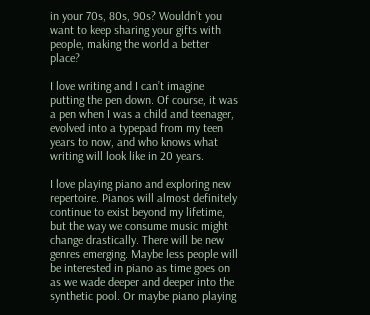in your 70s, 80s, 90s? Wouldn’t you want to keep sharing your gifts with people, making the world a better place?

I love writing and I can’t imagine putting the pen down. Of course, it was a pen when I was a child and teenager, evolved into a typepad from my teen years to now, and who knows what writing will look like in 20 years.

I love playing piano and exploring new repertoire. Pianos will almost definitely continue to exist beyond my lifetime, but the way we consume music might change drastically. There will be new genres emerging. Maybe less people will be interested in piano as time goes on as we wade deeper and deeper into the synthetic pool. Or maybe piano playing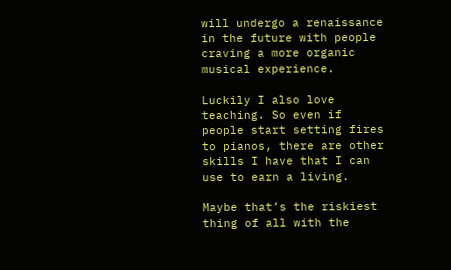will undergo a renaissance in the future with people craving a more organic musical experience.

Luckily I also love teaching. So even if people start setting fires to pianos, there are other skills I have that I can use to earn a living.

Maybe that’s the riskiest thing of all with the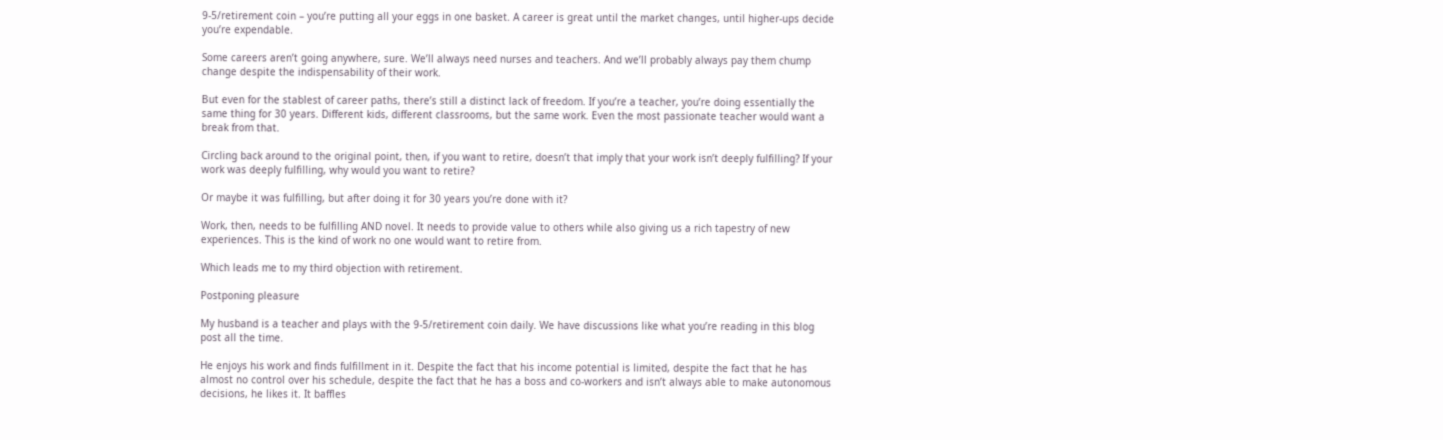9-5/retirement coin – you’re putting all your eggs in one basket. A career is great until the market changes, until higher-ups decide you’re expendable.

Some careers aren’t going anywhere, sure. We’ll always need nurses and teachers. And we’ll probably always pay them chump change despite the indispensability of their work.

But even for the stablest of career paths, there’s still a distinct lack of freedom. If you’re a teacher, you’re doing essentially the same thing for 30 years. Different kids, different classrooms, but the same work. Even the most passionate teacher would want a break from that.

Circling back around to the original point, then, if you want to retire, doesn’t that imply that your work isn’t deeply fulfilling? If your work was deeply fulfilling, why would you want to retire?

Or maybe it was fulfilling, but after doing it for 30 years you’re done with it?

Work, then, needs to be fulfilling AND novel. It needs to provide value to others while also giving us a rich tapestry of new experiences. This is the kind of work no one would want to retire from.

Which leads me to my third objection with retirement.

Postponing pleasure

My husband is a teacher and plays with the 9-5/retirement coin daily. We have discussions like what you’re reading in this blog post all the time.

He enjoys his work and finds fulfillment in it. Despite the fact that his income potential is limited, despite the fact that he has almost no control over his schedule, despite the fact that he has a boss and co-workers and isn’t always able to make autonomous decisions, he likes it. It baffles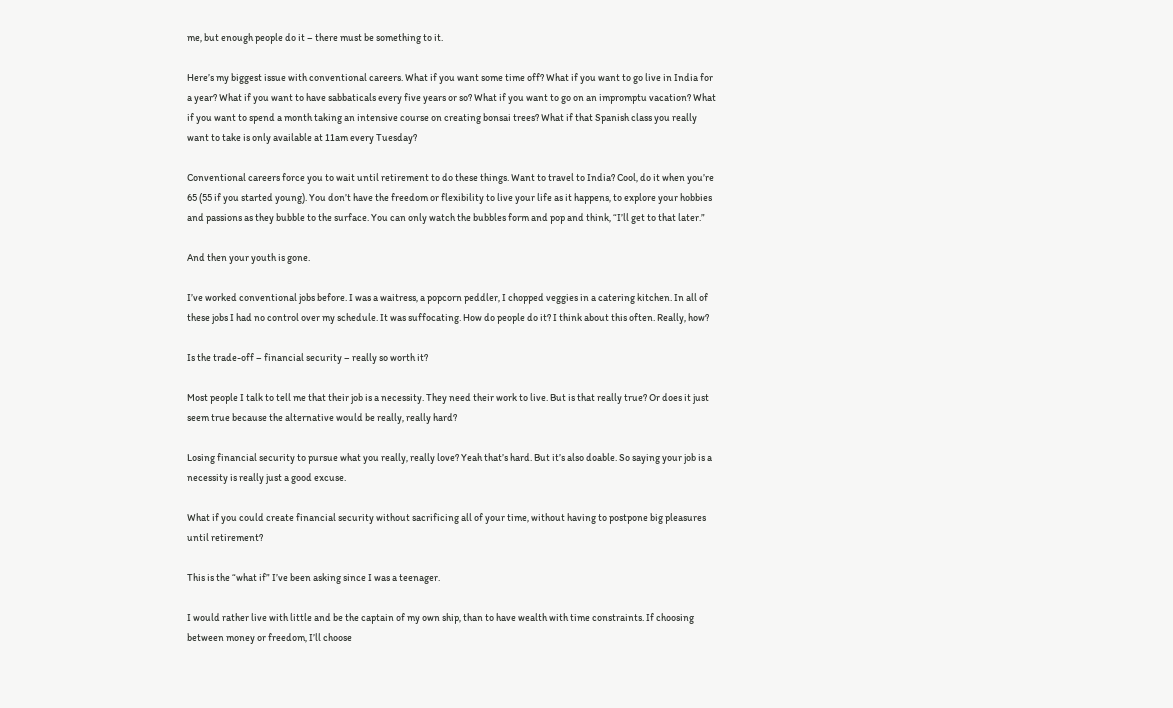me, but enough people do it – there must be something to it.

Here’s my biggest issue with conventional careers. What if you want some time off? What if you want to go live in India for a year? What if you want to have sabbaticals every five years or so? What if you want to go on an impromptu vacation? What if you want to spend a month taking an intensive course on creating bonsai trees? What if that Spanish class you really want to take is only available at 11am every Tuesday?

Conventional careers force you to wait until retirement to do these things. Want to travel to India? Cool, do it when you’re 65 (55 if you started young). You don’t have the freedom or flexibility to live your life as it happens, to explore your hobbies and passions as they bubble to the surface. You can only watch the bubbles form and pop and think, “I’ll get to that later.”

And then your youth is gone.

I’ve worked conventional jobs before. I was a waitress, a popcorn peddler, I chopped veggies in a catering kitchen. In all of these jobs I had no control over my schedule. It was suffocating. How do people do it? I think about this often. Really, how?

Is the trade-off – financial security – really so worth it?

Most people I talk to tell me that their job is a necessity. They need their work to live. But is that really true? Or does it just seem true because the alternative would be really, really hard?

Losing financial security to pursue what you really, really love? Yeah that’s hard. But it’s also doable. So saying your job is a necessity is really just a good excuse.

What if you could create financial security without sacrificing all of your time, without having to postpone big pleasures until retirement?

This is the “what if” I’ve been asking since I was a teenager.

I would rather live with little and be the captain of my own ship, than to have wealth with time constraints. If choosing between money or freedom, I’ll choose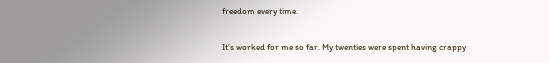freedom every time.

It’s worked for me so far. My twenties were spent having crappy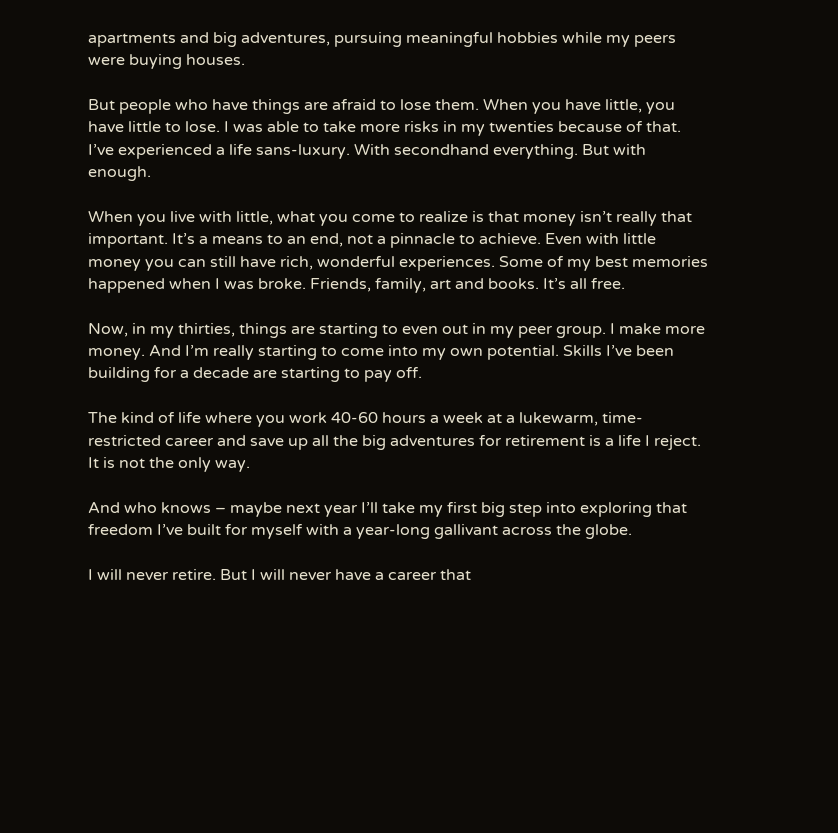apartments and big adventures, pursuing meaningful hobbies while my peers were buying houses.

But people who have things are afraid to lose them. When you have little, you have little to lose. I was able to take more risks in my twenties because of that. I’ve experienced a life sans-luxury. With secondhand everything. But with enough.

When you live with little, what you come to realize is that money isn’t really that important. It’s a means to an end, not a pinnacle to achieve. Even with little money you can still have rich, wonderful experiences. Some of my best memories happened when I was broke. Friends, family, art and books. It’s all free.

Now, in my thirties, things are starting to even out in my peer group. I make more money. And I’m really starting to come into my own potential. Skills I’ve been building for a decade are starting to pay off.

The kind of life where you work 40-60 hours a week at a lukewarm, time-restricted career and save up all the big adventures for retirement is a life I reject. It is not the only way.

And who knows – maybe next year I’ll take my first big step into exploring that freedom I’ve built for myself with a year-long gallivant across the globe.

I will never retire. But I will never have a career that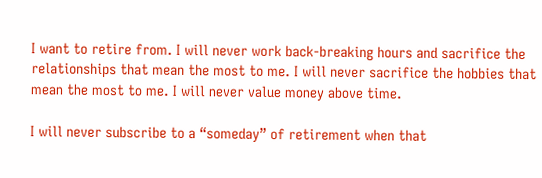I want to retire from. I will never work back-breaking hours and sacrifice the relationships that mean the most to me. I will never sacrifice the hobbies that mean the most to me. I will never value money above time.

I will never subscribe to a “someday” of retirement when that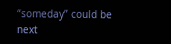“someday” could be next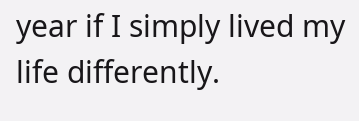year if I simply lived my life differently.